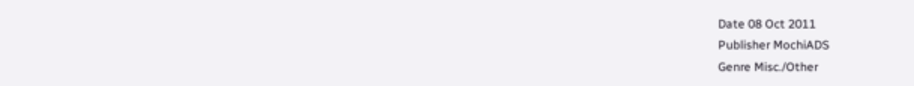Date 08 Oct 2011
Publisher MochiADS
Genre Misc./Other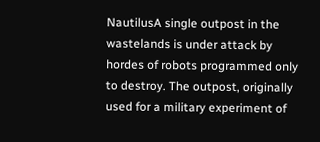NautilusA single outpost in the wastelands is under attack by hordes of robots programmed only to destroy. The outpost, originally used for a military experiment of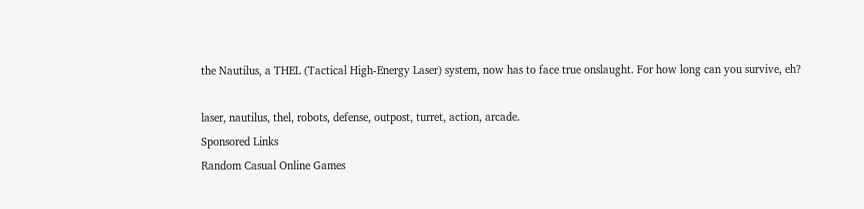the Nautilus, a THEL (Tactical High-Energy Laser) system, now has to face true onslaught. For how long can you survive, eh?

laser, nautilus, thel, robots, defense, outpost, turret, action, arcade.
Sponsored Links
Random Casual Online Games